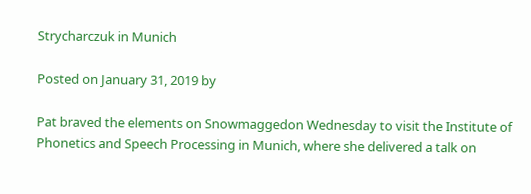Strycharczuk in Munich

Posted on January 31, 2019 by

Pat braved the elements on Snowmaggedon Wednesday to visit the Institute of Phonetics and Speech Processing in Munich, where she delivered a talk on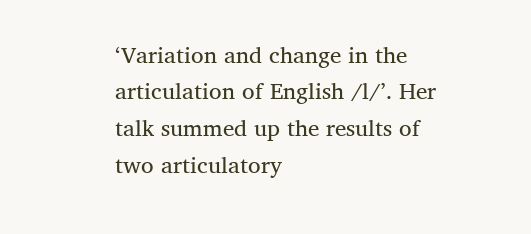‘Variation and change in the articulation of English /l/’. Her talk summed up the results of two articulatory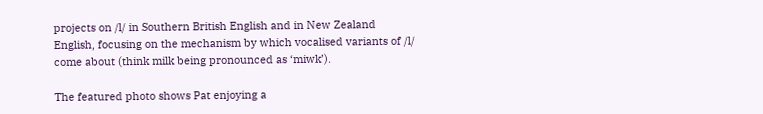projects on /l/ in Southern British English and in New Zealand English, focusing on the mechanism by which vocalised variants of /l/ come about (think milk being pronounced as ‘miwk’).

The featured photo shows Pat enjoying a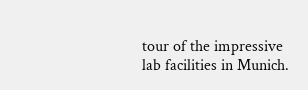tour of the impressive lab facilities in Munich.